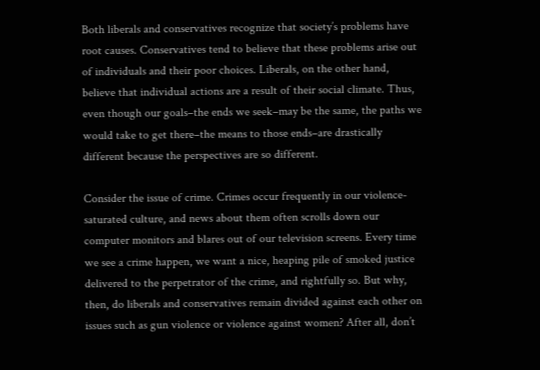Both liberals and conservatives recognize that society’s problems have root causes. Conservatives tend to believe that these problems arise out of individuals and their poor choices. Liberals, on the other hand, believe that individual actions are a result of their social climate. Thus, even though our goals–the ends we seek–may be the same, the paths we would take to get there–the means to those ends–are drastically different because the perspectives are so different.

Consider the issue of crime. Crimes occur frequently in our violence-saturated culture, and news about them often scrolls down our computer monitors and blares out of our television screens. Every time we see a crime happen, we want a nice, heaping pile of smoked justice delivered to the perpetrator of the crime, and rightfully so. But why, then, do liberals and conservatives remain divided against each other on issues such as gun violence or violence against women? After all, don’t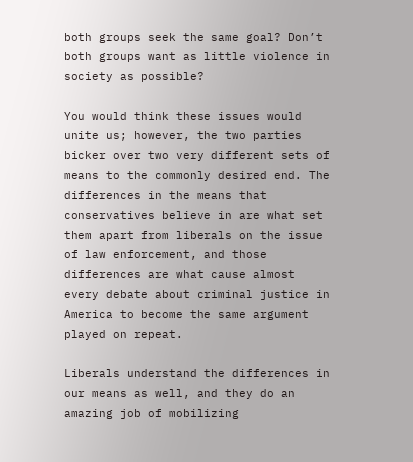both groups seek the same goal? Don’t both groups want as little violence in society as possible?

You would think these issues would unite us; however, the two parties bicker over two very different sets of means to the commonly desired end. The differences in the means that conservatives believe in are what set them apart from liberals on the issue of law enforcement, and those differences are what cause almost every debate about criminal justice in America to become the same argument played on repeat.

Liberals understand the differences in our means as well, and they do an amazing job of mobilizing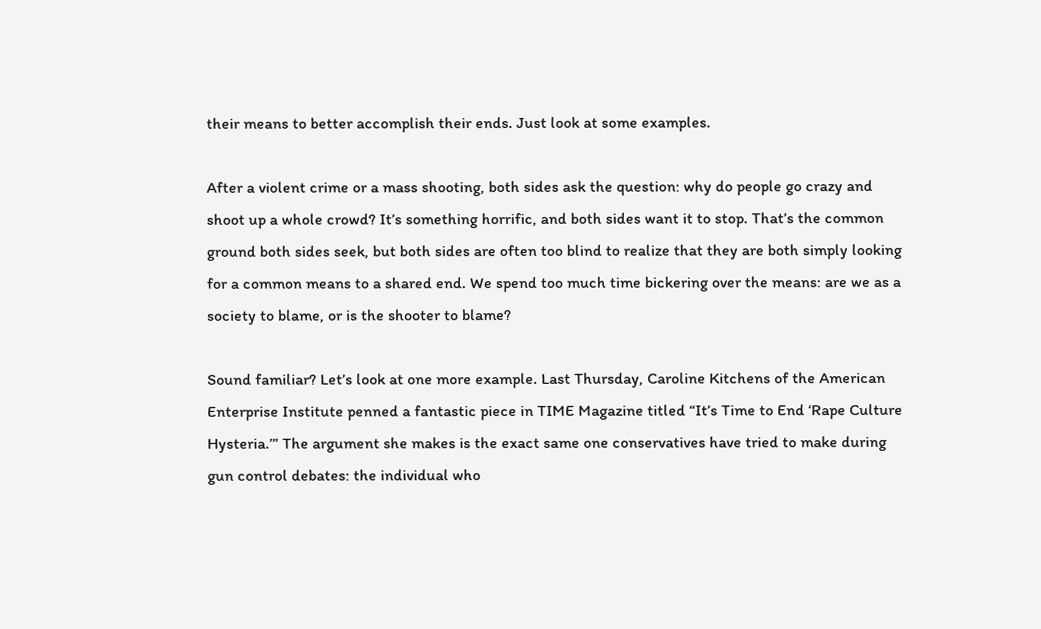their means to better accomplish their ends. Just look at some examples.

After a violent crime or a mass shooting, both sides ask the question: why do people go crazy and shoot up a whole crowd? It’s something horrific, and both sides want it to stop. That’s the common ground both sides seek, but both sides are often too blind to realize that they are both simply looking for a common means to a shared end. We spend too much time bickering over the means: are we as a society to blame, or is the shooter to blame?

Sound familiar? Let’s look at one more example. Last Thursday, Caroline Kitchens of the American Enterprise Institute penned a fantastic piece in TIME Magazine titled “It’s Time to End ‘Rape Culture Hysteria.’” The argument she makes is the exact same one conservatives have tried to make during gun control debates: the individual who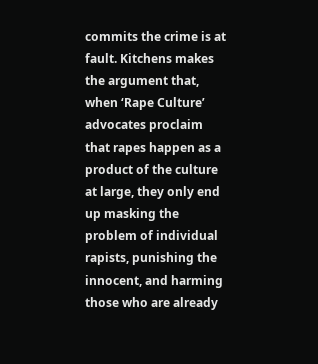commits the crime is at fault. Kitchens makes the argument that, when ‘Rape Culture’ advocates proclaim that rapes happen as a product of the culture at large, they only end up masking the problem of individual rapists, punishing the innocent, and harming those who are already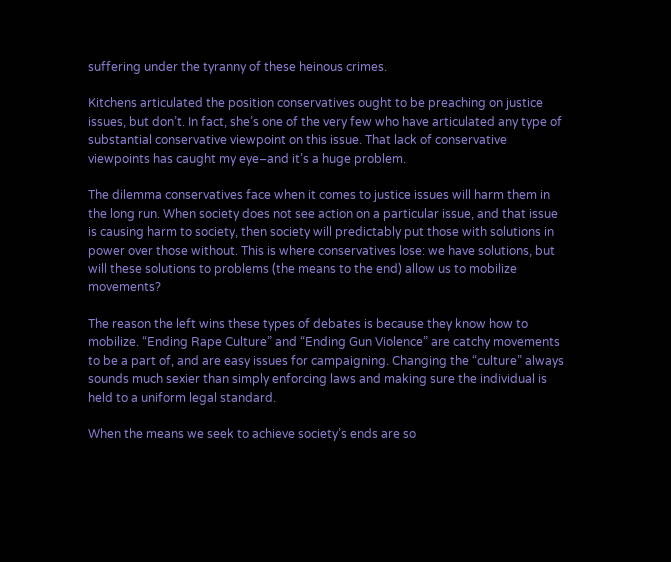suffering under the tyranny of these heinous crimes.

Kitchens articulated the position conservatives ought to be preaching on justice issues, but don’t. In fact, she’s one of the very few who have articulated any type of substantial conservative viewpoint on this issue. That lack of conservative viewpoints has caught my eye–and it’s a huge problem.

The dilemma conservatives face when it comes to justice issues will harm them in the long run. When society does not see action on a particular issue, and that issue is causing harm to society, then society will predictably put those with solutions in power over those without. This is where conservatives lose: we have solutions, but will these solutions to problems (the means to the end) allow us to mobilize movements?

The reason the left wins these types of debates is because they know how to mobilize. “Ending Rape Culture” and “Ending Gun Violence” are catchy movements to be a part of, and are easy issues for campaigning. Changing the “culture” always sounds much sexier than simply enforcing laws and making sure the individual is held to a uniform legal standard.

When the means we seek to achieve society’s ends are so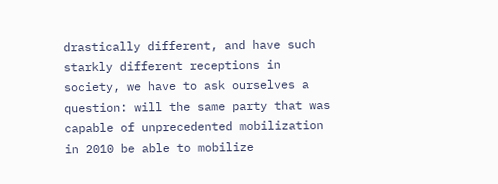drastically different, and have such starkly different receptions in society, we have to ask ourselves a question: will the same party that was capable of unprecedented mobilization in 2010 be able to mobilize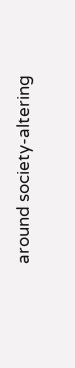around society-altering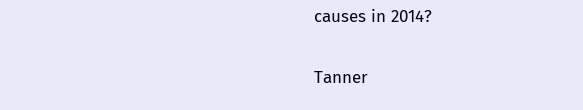causes in 2014?


Tanner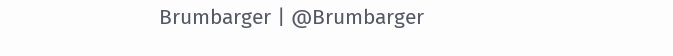Brumbarger | @Brumbarger